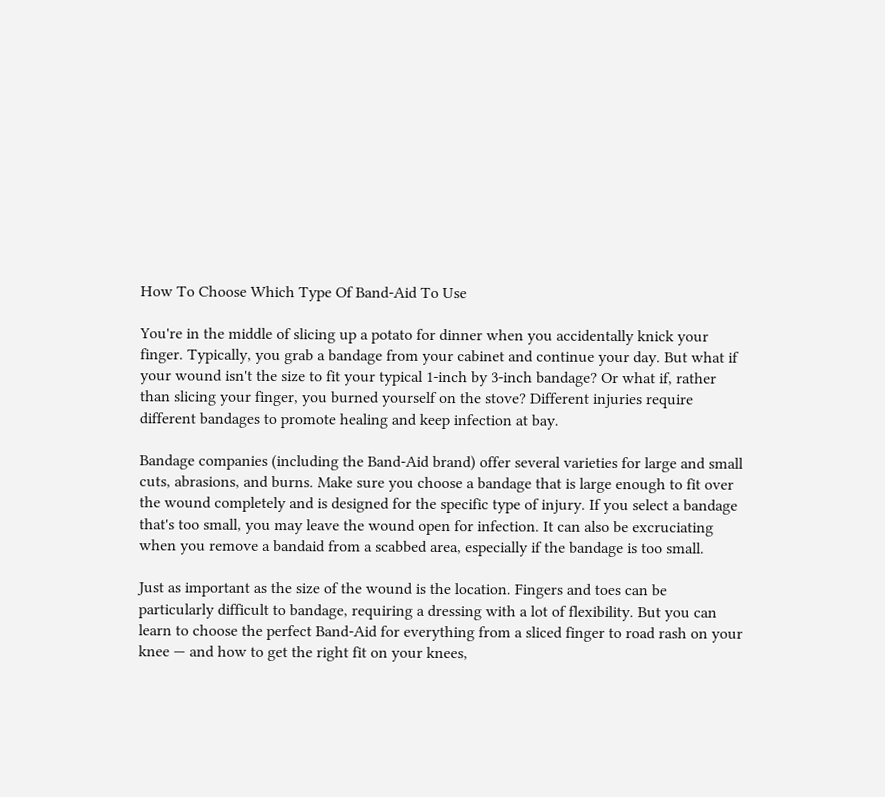How To Choose Which Type Of Band-Aid To Use

You're in the middle of slicing up a potato for dinner when you accidentally knick your finger. Typically, you grab a bandage from your cabinet and continue your day. But what if your wound isn't the size to fit your typical 1-inch by 3-inch bandage? Or what if, rather than slicing your finger, you burned yourself on the stove? Different injuries require different bandages to promote healing and keep infection at bay.

Bandage companies (including the Band-Aid brand) offer several varieties for large and small cuts, abrasions, and burns. Make sure you choose a bandage that is large enough to fit over the wound completely and is designed for the specific type of injury. If you select a bandage that's too small, you may leave the wound open for infection. It can also be excruciating when you remove a bandaid from a scabbed area, especially if the bandage is too small.

Just as important as the size of the wound is the location. Fingers and toes can be particularly difficult to bandage, requiring a dressing with a lot of flexibility. But you can learn to choose the perfect Band-Aid for everything from a sliced finger to road rash on your knee — and how to get the right fit on your knees,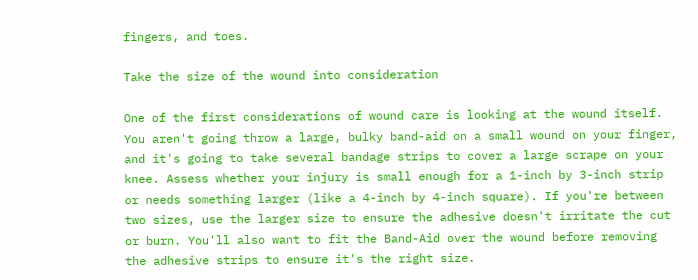fingers, and toes.

Take the size of the wound into consideration

One of the first considerations of wound care is looking at the wound itself. You aren't going throw a large, bulky band-aid on a small wound on your finger, and it's going to take several bandage strips to cover a large scrape on your knee. Assess whether your injury is small enough for a 1-inch by 3-inch strip or needs something larger (like a 4-inch by 4-inch square). If you're between two sizes, use the larger size to ensure the adhesive doesn't irritate the cut or burn. You'll also want to fit the Band-Aid over the wound before removing the adhesive strips to ensure it's the right size.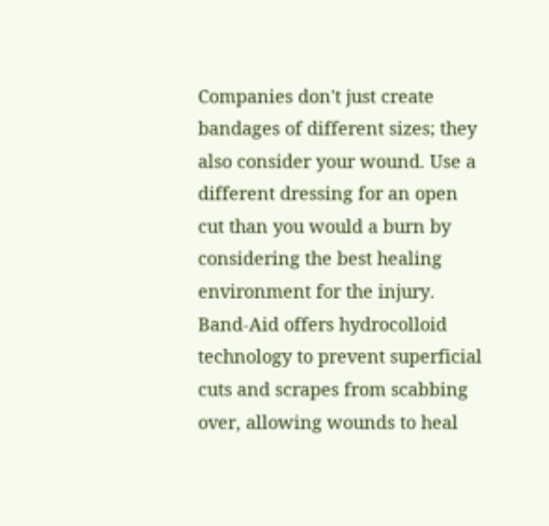Companies don't just create bandages of different sizes; they also consider your wound. Use a different dressing for an open cut than you would a burn by considering the best healing environment for the injury. Band-Aid offers hydrocolloid technology to prevent superficial cuts and scrapes from scabbing over, allowing wounds to heal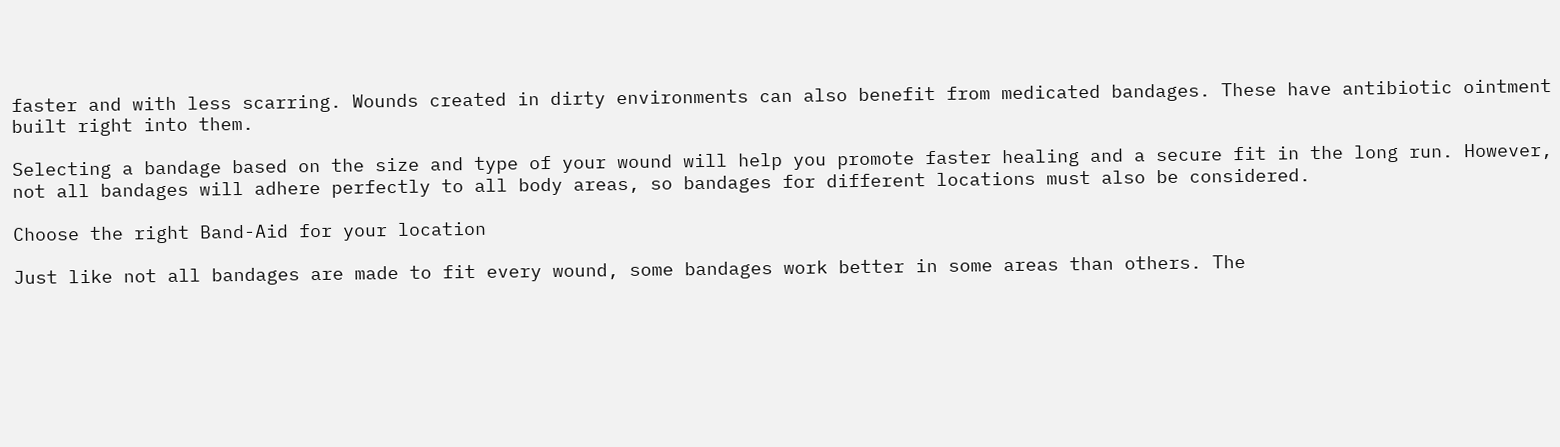faster and with less scarring. Wounds created in dirty environments can also benefit from medicated bandages. These have antibiotic ointment built right into them.

Selecting a bandage based on the size and type of your wound will help you promote faster healing and a secure fit in the long run. However, not all bandages will adhere perfectly to all body areas, so bandages for different locations must also be considered.

Choose the right Band-Aid for your location

Just like not all bandages are made to fit every wound, some bandages work better in some areas than others. The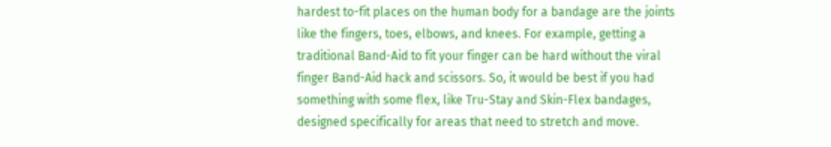hardest to-fit places on the human body for a bandage are the joints like the fingers, toes, elbows, and knees. For example, getting a traditional Band-Aid to fit your finger can be hard without the viral finger Band-Aid hack and scissors. So, it would be best if you had something with some flex, like Tru-Stay and Skin-Flex bandages, designed specifically for areas that need to stretch and move.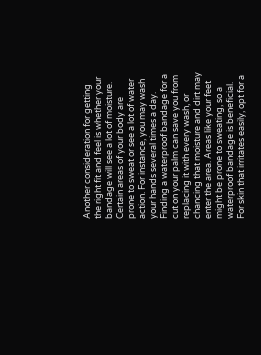Another consideration for getting the right fit and feel is whether your bandage will see a lot of moisture. Certain areas of your body are prone to sweat or see a lot of water action. For instance, you may wash your hands several times a day. Finding a waterproof bandage for a cut on your palm can save you from replacing it with every wash, or chancing that moisture and dirt may enter the area. Areas like your feet might be prone to sweating, so a waterproof bandage is beneficial. For skin that irritates easily, opt for a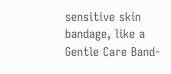sensitive skin bandage, like a Gentle Care Band-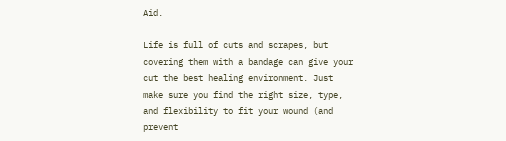Aid.

Life is full of cuts and scrapes, but covering them with a bandage can give your cut the best healing environment. Just make sure you find the right size, type, and flexibility to fit your wound (and prevent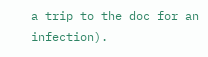a trip to the doc for an infection).